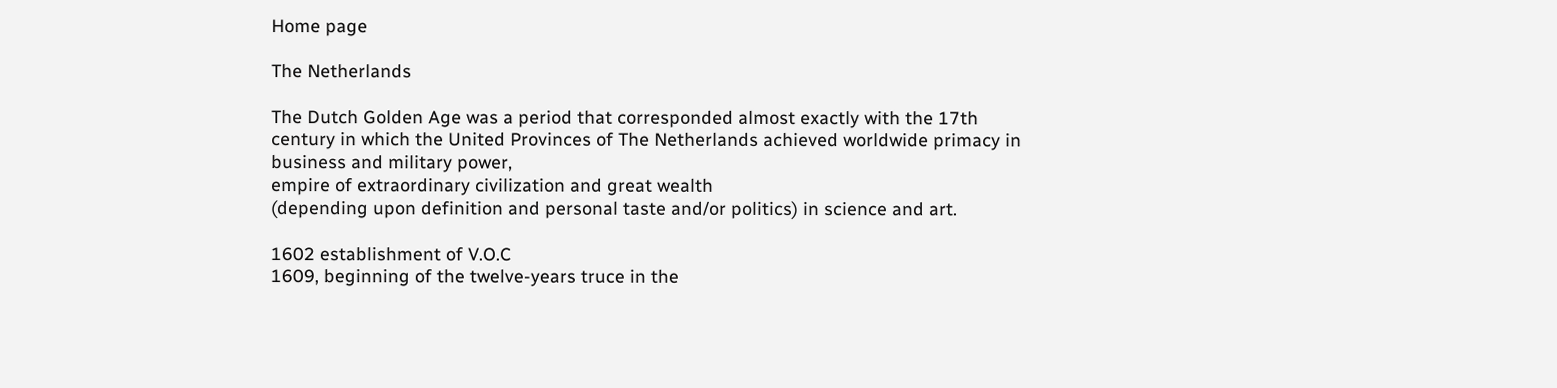Home page

The Netherlands

The Dutch Golden Age was a period that corresponded almost exactly with the 17th century in which the United Provinces of The Netherlands achieved worldwide primacy in business and military power,
empire of extraordinary civilization and great wealth
(depending upon definition and personal taste and/or politics) in science and art.

1602 establishment of V.O.C
1609, beginning of the twelve-years truce in the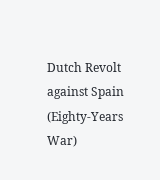Dutch Revolt against Spain (Eighty-Years War)